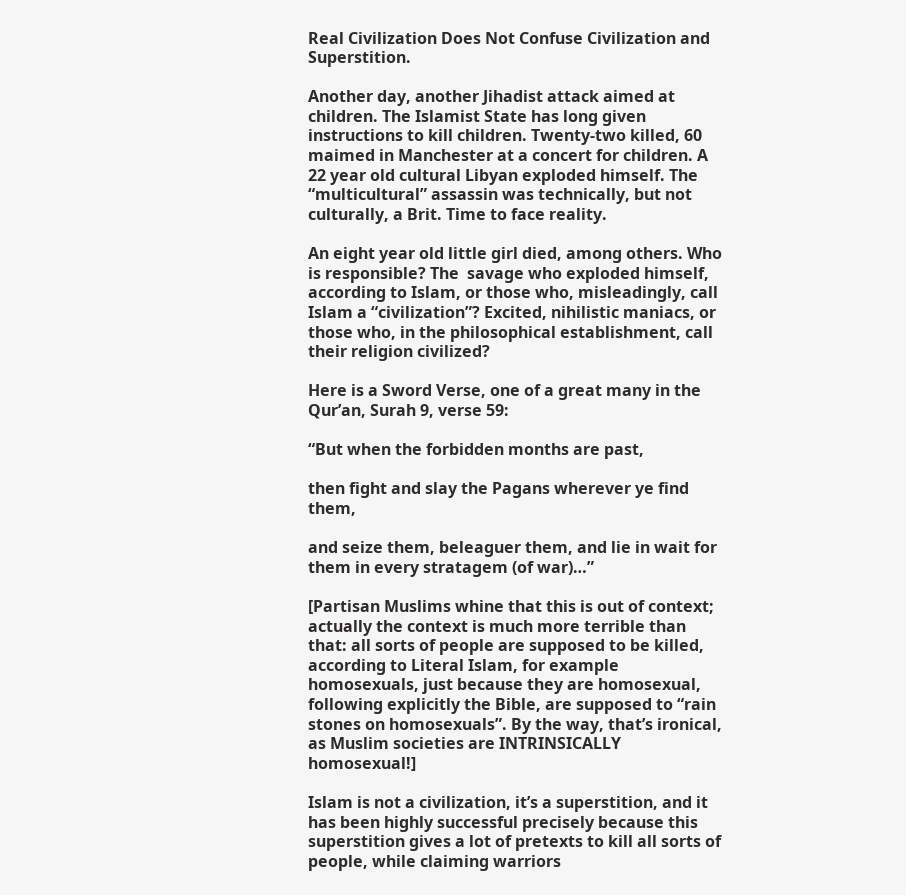Real Civilization Does Not Confuse Civilization and Superstition.

Another day, another Jihadist attack aimed at children. The Islamist State has long given instructions to kill children. Twenty-two killed, 60 maimed in Manchester at a concert for children. A 22 year old cultural Libyan exploded himself. The “multicultural” assassin was technically, but not culturally, a Brit. Time to face reality.

An eight year old little girl died, among others. Who is responsible? The  savage who exploded himself, according to Islam, or those who, misleadingly, call Islam a “civilization”? Excited, nihilistic maniacs, or those who, in the philosophical establishment, call their religion civilized?

Here is a Sword Verse, one of a great many in the Qur’an, Surah 9, verse 59:

“But when the forbidden months are past,

then fight and slay the Pagans wherever ye find them,

and seize them, beleaguer them, and lie in wait for them in every stratagem (of war)…”

[Partisan Muslims whine that this is out of context; actually the context is much more terrible than that: all sorts of people are supposed to be killed, according to Literal Islam, for example homosexuals, just because they are homosexual, following explicitly the Bible, are supposed to “rain stones on homosexuals”. By the way, that’s ironical, as Muslim societies are INTRINSICALLY homosexual!]

Islam is not a civilization, it’s a superstition, and it has been highly successful precisely because this superstition gives a lot of pretexts to kill all sorts of people, while claiming warriors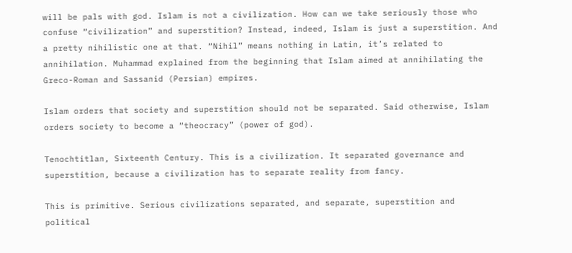will be pals with god. Islam is not a civilization. How can we take seriously those who confuse “civilization” and superstition? Instead, indeed, Islam is just a superstition. And a pretty nihilistic one at that. “Nihil” means nothing in Latin, it’s related to annihilation. Muhammad explained from the beginning that Islam aimed at annihilating the Greco-Roman and Sassanid (Persian) empires.

Islam orders that society and superstition should not be separated. Said otherwise, Islam orders society to become a “theocracy” (power of god).

Tenochtitlan, Sixteenth Century. This is a civilization. It separated governance and superstition, because a civilization has to separate reality from fancy.

This is primitive. Serious civilizations separated, and separate, superstition and political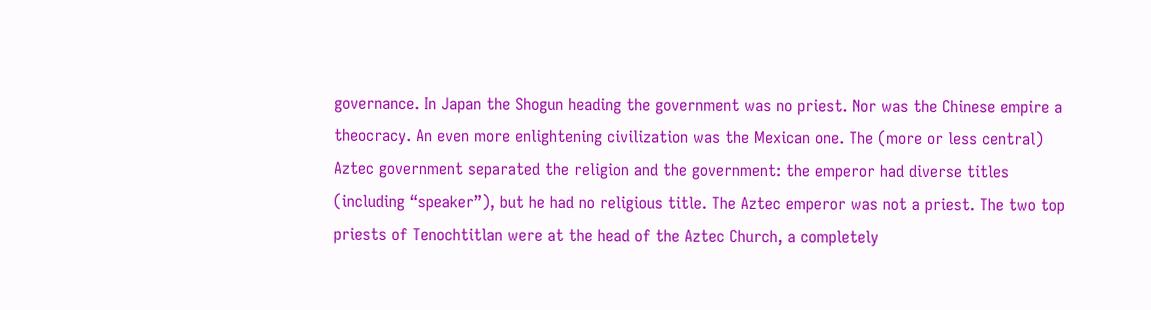governance. In Japan the Shogun heading the government was no priest. Nor was the Chinese empire a theocracy. An even more enlightening civilization was the Mexican one. The (more or less central) Aztec government separated the religion and the government: the emperor had diverse titles (including “speaker”), but he had no religious title. The Aztec emperor was not a priest. The two top priests of Tenochtitlan were at the head of the Aztec Church, a completely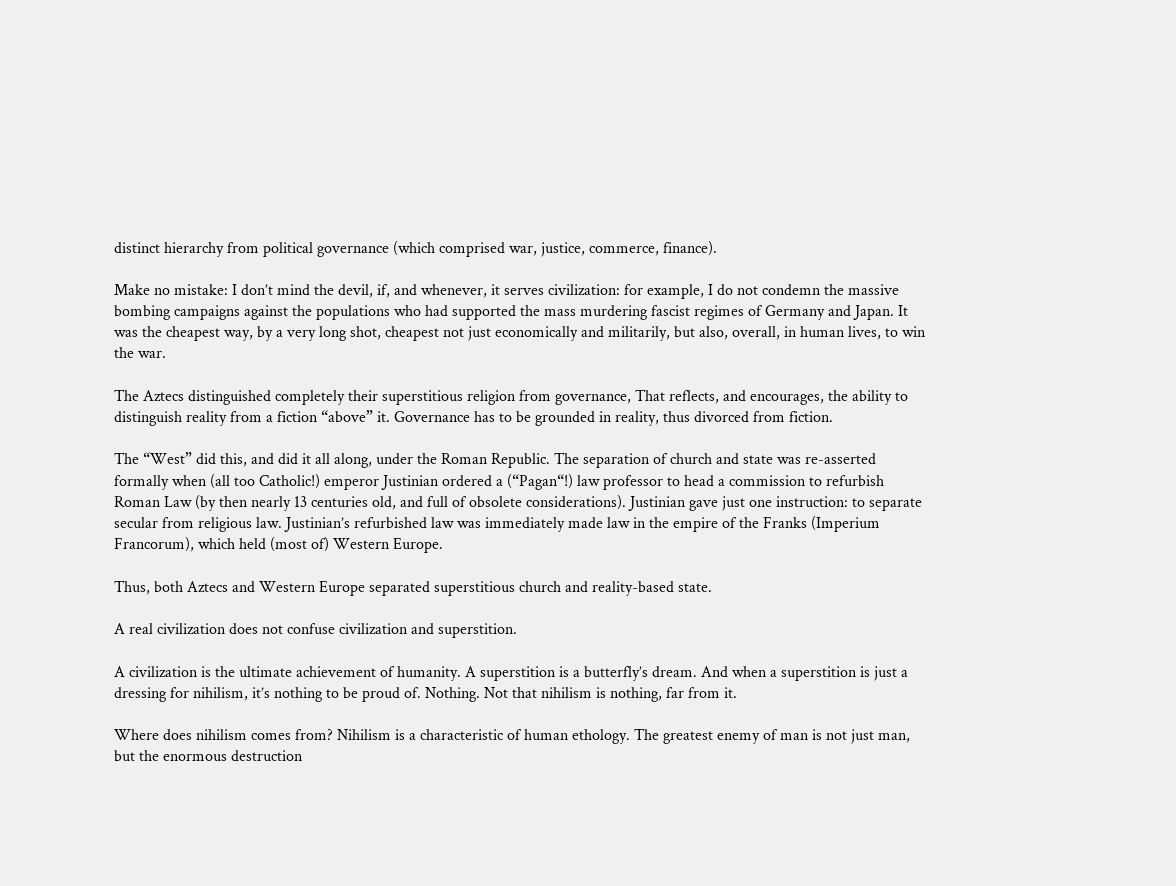distinct hierarchy from political governance (which comprised war, justice, commerce, finance).

Make no mistake: I don’t mind the devil, if, and whenever, it serves civilization: for example, I do not condemn the massive bombing campaigns against the populations who had supported the mass murdering fascist regimes of Germany and Japan. It was the cheapest way, by a very long shot, cheapest not just economically and militarily, but also, overall, in human lives, to win the war.

The Aztecs distinguished completely their superstitious religion from governance, That reflects, and encourages, the ability to distinguish reality from a fiction “above” it. Governance has to be grounded in reality, thus divorced from fiction.

The “West” did this, and did it all along, under the Roman Republic. The separation of church and state was re-asserted formally when (all too Catholic!) emperor Justinian ordered a (“Pagan“!) law professor to head a commission to refurbish Roman Law (by then nearly 13 centuries old, and full of obsolete considerations). Justinian gave just one instruction: to separate secular from religious law. Justinian’s refurbished law was immediately made law in the empire of the Franks (Imperium Francorum), which held (most of) Western Europe.

Thus, both Aztecs and Western Europe separated superstitious church and reality-based state.

A real civilization does not confuse civilization and superstition.

A civilization is the ultimate achievement of humanity. A superstition is a butterfly’s dream. And when a superstition is just a dressing for nihilism, it’s nothing to be proud of. Nothing. Not that nihilism is nothing, far from it.

Where does nihilism comes from? Nihilism is a characteristic of human ethology. The greatest enemy of man is not just man, but the enormous destruction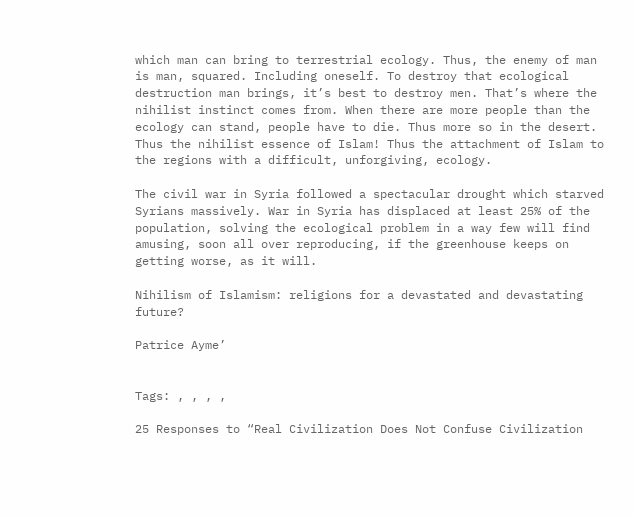which man can bring to terrestrial ecology. Thus, the enemy of man is man, squared. Including oneself. To destroy that ecological destruction man brings, it’s best to destroy men. That’s where the nihilist instinct comes from. When there are more people than the ecology can stand, people have to die. Thus more so in the desert. Thus the nihilist essence of Islam! Thus the attachment of Islam to the regions with a difficult, unforgiving, ecology.

The civil war in Syria followed a spectacular drought which starved Syrians massively. War in Syria has displaced at least 25% of the population, solving the ecological problem in a way few will find amusing, soon all over reproducing, if the greenhouse keeps on getting worse, as it will.

Nihilism of Islamism: religions for a devastated and devastating future?

Patrice Ayme’


Tags: , , , ,

25 Responses to “Real Civilization Does Not Confuse Civilization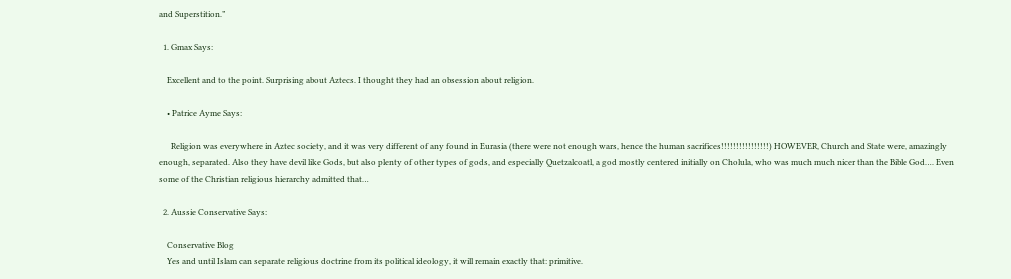and Superstition.”

  1. Gmax Says:

    Excellent and to the point. Surprising about Aztecs. I thought they had an obsession about religion.

    • Patrice Ayme Says:

      Religion was everywhere in Aztec society, and it was very different of any found in Eurasia (there were not enough wars, hence the human sacrifices!!!!!!!!!!!!!!!!) HOWEVER, Church and State were, amazingly enough, separated. Also they have devil like Gods, but also plenty of other types of gods, and especially Quetzalcoatl, a god mostly centered initially on Cholula, who was much much nicer than the Bible God…. Even some of the Christian religious hierarchy admitted that…

  2. Aussie Conservative Says:

    Conservative Blog
    Yes and until Islam can separate religious doctrine from its political ideology, it will remain exactly that: primitive.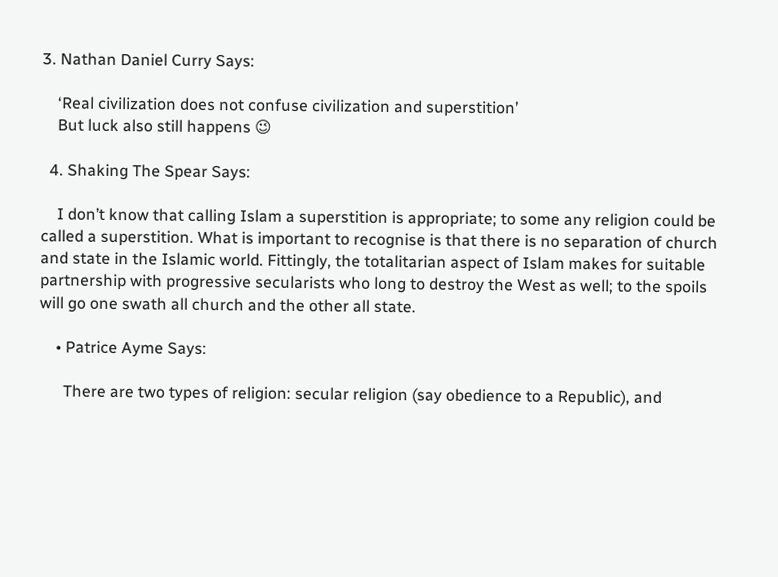3. Nathan Daniel Curry Says:

    ‘Real civilization does not confuse civilization and superstition’
    But luck also still happens 😉

  4. Shaking The Spear Says:

    I don’t know that calling Islam a superstition is appropriate; to some any religion could be called a superstition. What is important to recognise is that there is no separation of church and state in the Islamic world. Fittingly, the totalitarian aspect of Islam makes for suitable partnership with progressive secularists who long to destroy the West as well; to the spoils will go one swath all church and the other all state.

    • Patrice Ayme Says:

      There are two types of religion: secular religion (say obedience to a Republic), and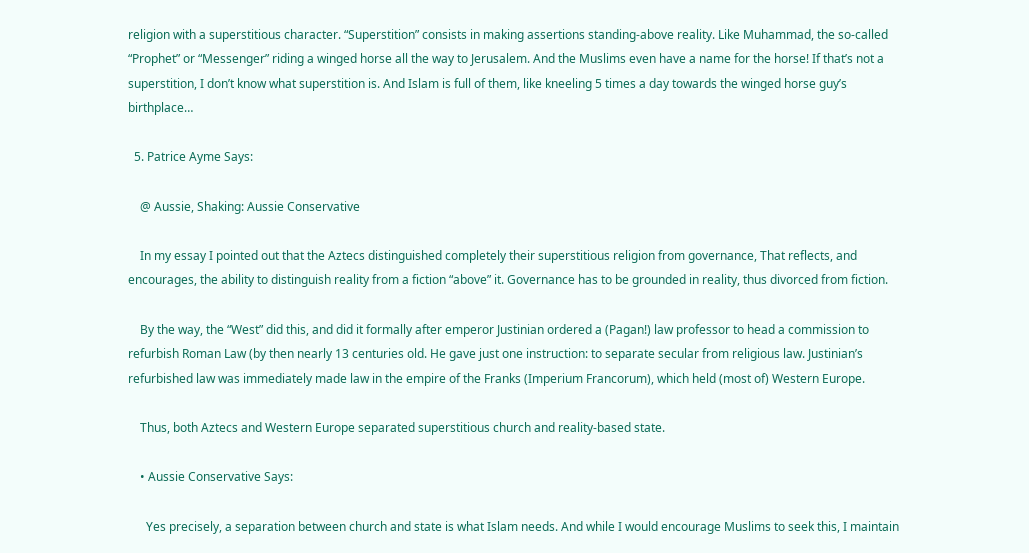religion with a superstitious character. “Superstition” consists in making assertions standing-above reality. Like Muhammad, the so-called “Prophet” or “Messenger” riding a winged horse all the way to Jerusalem. And the Muslims even have a name for the horse! If that’s not a superstition, I don’t know what superstition is. And Islam is full of them, like kneeling 5 times a day towards the winged horse guy’s birthplace…

  5. Patrice Ayme Says:

    @ Aussie, Shaking: Aussie Conservative

    In my essay I pointed out that the Aztecs distinguished completely their superstitious religion from governance, That reflects, and encourages, the ability to distinguish reality from a fiction “above” it. Governance has to be grounded in reality, thus divorced from fiction.

    By the way, the “West” did this, and did it formally after emperor Justinian ordered a (Pagan!) law professor to head a commission to refurbish Roman Law (by then nearly 13 centuries old. He gave just one instruction: to separate secular from religious law. Justinian’s refurbished law was immediately made law in the empire of the Franks (Imperium Francorum), which held (most of) Western Europe.

    Thus, both Aztecs and Western Europe separated superstitious church and reality-based state.

    • Aussie Conservative Says:

      Yes precisely, a separation between church and state is what Islam needs. And while I would encourage Muslims to seek this, I maintain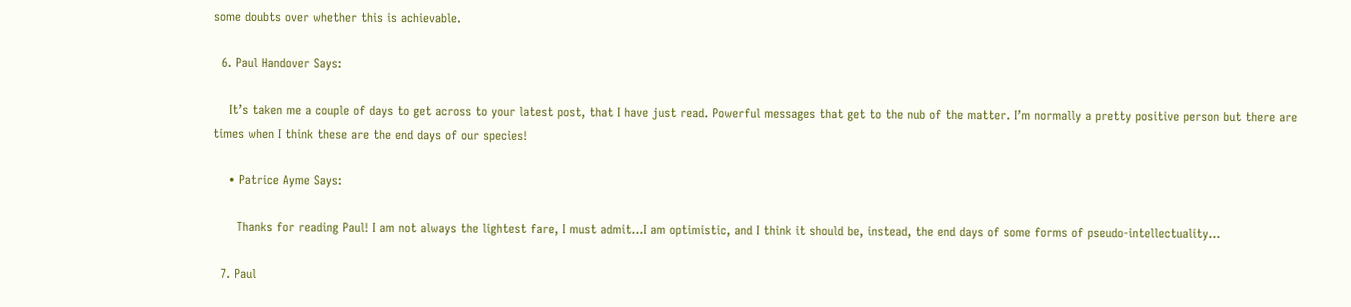some doubts over whether this is achievable.

  6. Paul Handover Says:

    It’s taken me a couple of days to get across to your latest post, that I have just read. Powerful messages that get to the nub of the matter. I’m normally a pretty positive person but there are times when I think these are the end days of our species!

    • Patrice Ayme Says:

      Thanks for reading Paul! I am not always the lightest fare, I must admit…I am optimistic, and I think it should be, instead, the end days of some forms of pseudo-intellectuality…

  7. Paul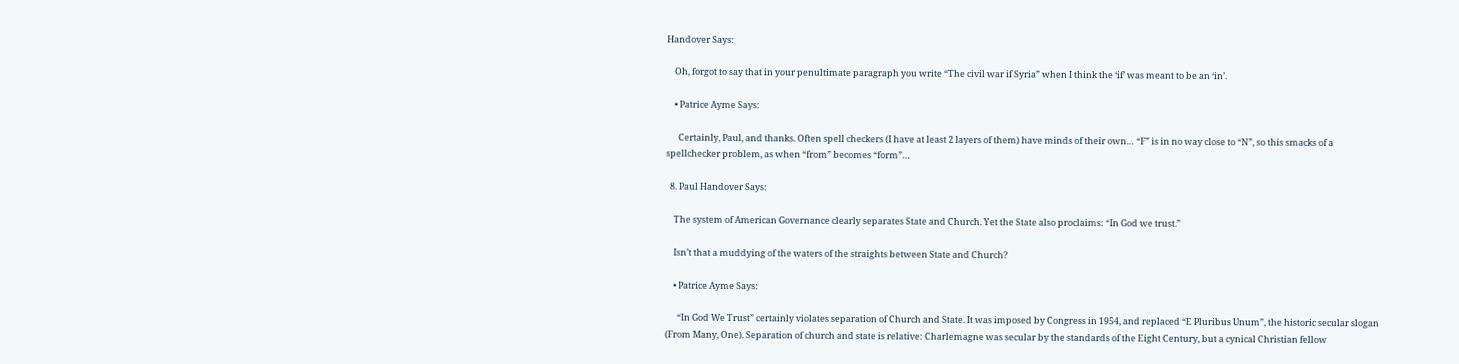Handover Says:

    Oh, forgot to say that in your penultimate paragraph you write “The civil war if Syria” when I think the ‘if’ was meant to be an ‘in’.

    • Patrice Ayme Says:

      Certainly, Paul, and thanks. Often spell checkers (I have at least 2 layers of them) have minds of their own… “F” is in no way close to “N”, so this smacks of a spellchecker problem, as when “from” becomes “form”…

  8. Paul Handover Says:

    The system of American Governance clearly separates State and Church. Yet the State also proclaims: “In God we trust.”

    Isn’t that a muddying of the waters of the straights between State and Church?

    • Patrice Ayme Says:

      “In God We Trust” certainly violates separation of Church and State. It was imposed by Congress in 1954, and replaced “E Pluribus Unum”, the historic secular slogan (From Many, One). Separation of church and state is relative: Charlemagne was secular by the standards of the Eight Century, but a cynical Christian fellow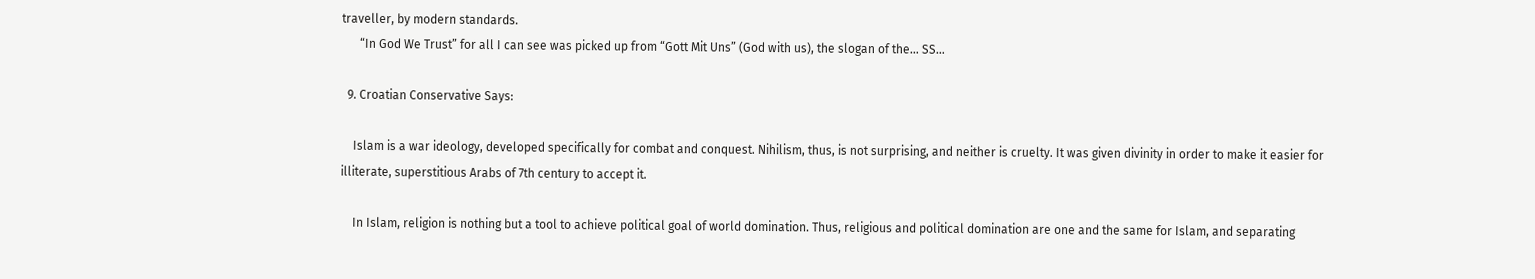traveller, by modern standards.
      “In God We Trust” for all I can see was picked up from “Gott Mit Uns” (God with us), the slogan of the… SS…

  9. Croatian Conservative Says:

    Islam is a war ideology, developed specifically for combat and conquest. Nihilism, thus, is not surprising, and neither is cruelty. It was given divinity in order to make it easier for illiterate, superstitious Arabs of 7th century to accept it.

    In Islam, religion is nothing but a tool to achieve political goal of world domination. Thus, religious and political domination are one and the same for Islam, and separating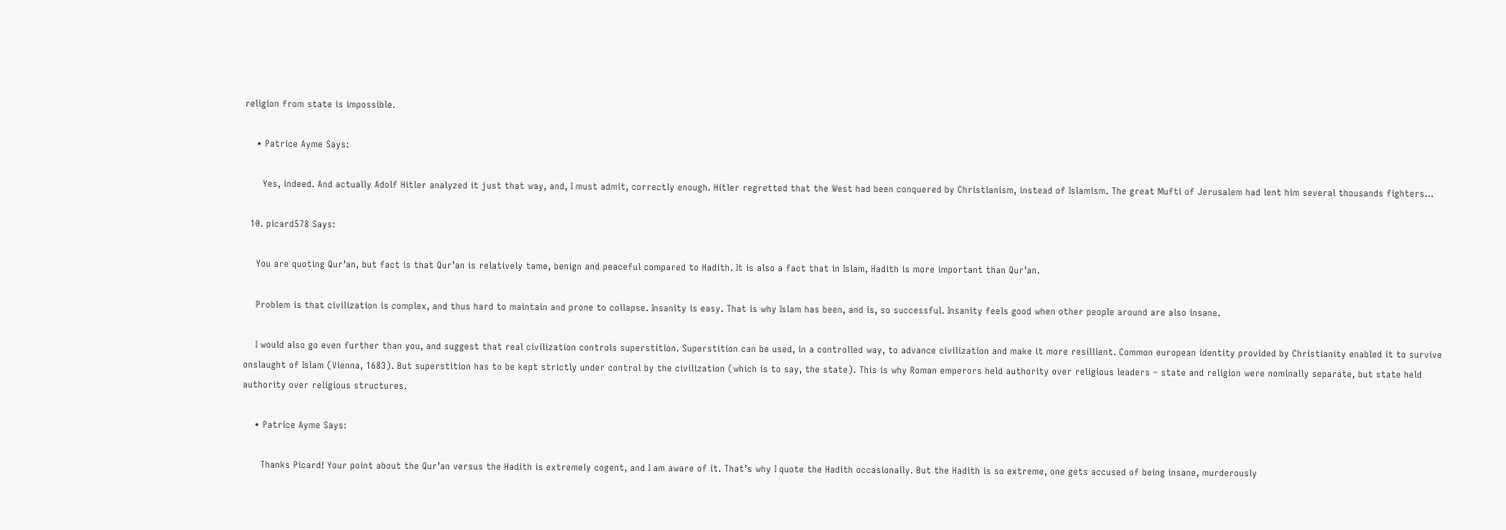religion from state is impossible.

    • Patrice Ayme Says:

      Yes, indeed. And actually Adolf Hitler analyzed it just that way, and, I must admit, correctly enough. Hitler regretted that the West had been conquered by Christianism, instead of Islamism. The great Mufti of Jerusalem had lent him several thousands fighters…

  10. picard578 Says:

    You are quoting Qur’an, but fact is that Qur’an is relatively tame, benign and peaceful compared to Hadith. It is also a fact that in Islam, Hadith is more important than Qur’an.

    Problem is that civilization is complex, and thus hard to maintain and prone to collapse. Insanity is easy. That is why Islam has been, and is, so successful. Insanity feels good when other people around are also insane.

    I would also go even further than you, and suggest that real civilization controls superstition. Superstition can be used, in a controlled way, to advance civilization and make it more resillient. Common european identity provided by Christianity enabled it to survive onslaught of Islam (Vienna, 1683). But superstition has to be kept strictly under control by the civilization (which is to say, the state). This is why Roman emperors held authority over religious leaders – state and religion were nominally separate, but state held authority over religious structures.

    • Patrice Ayme Says:

      Thanks Picard! Your point about the Qur’an versus the Hadith is extremely cogent, and I am aware of it. That’s why I quote the Hadith occasionally. But the Hadith is so extreme, one gets accused of being insane, murderously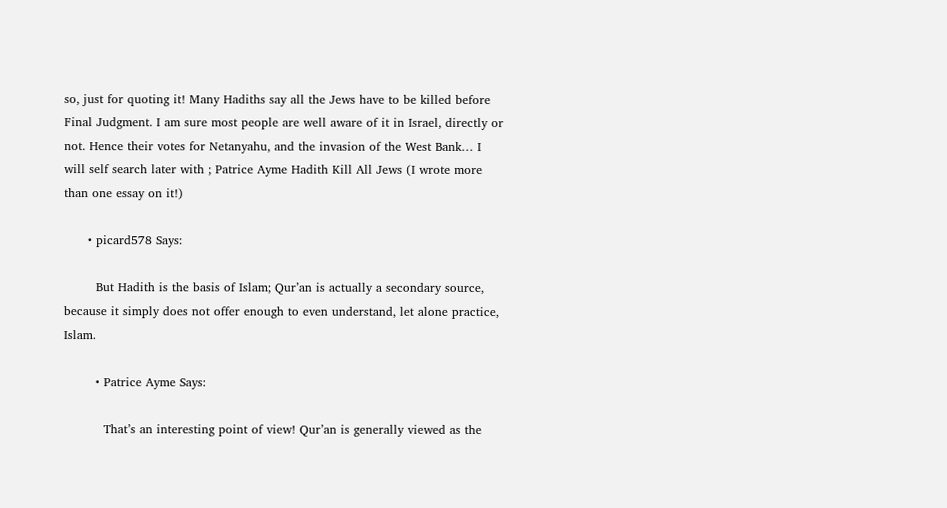so, just for quoting it! Many Hadiths say all the Jews have to be killed before Final Judgment. I am sure most people are well aware of it in Israel, directly or not. Hence their votes for Netanyahu, and the invasion of the West Bank… I will self search later with ; Patrice Ayme Hadith Kill All Jews (I wrote more than one essay on it!)

      • picard578 Says:

        But Hadith is the basis of Islam; Qur’an is actually a secondary source, because it simply does not offer enough to even understand, let alone practice, Islam.

        • Patrice Ayme Says:

          That’s an interesting point of view! Qur’an is generally viewed as the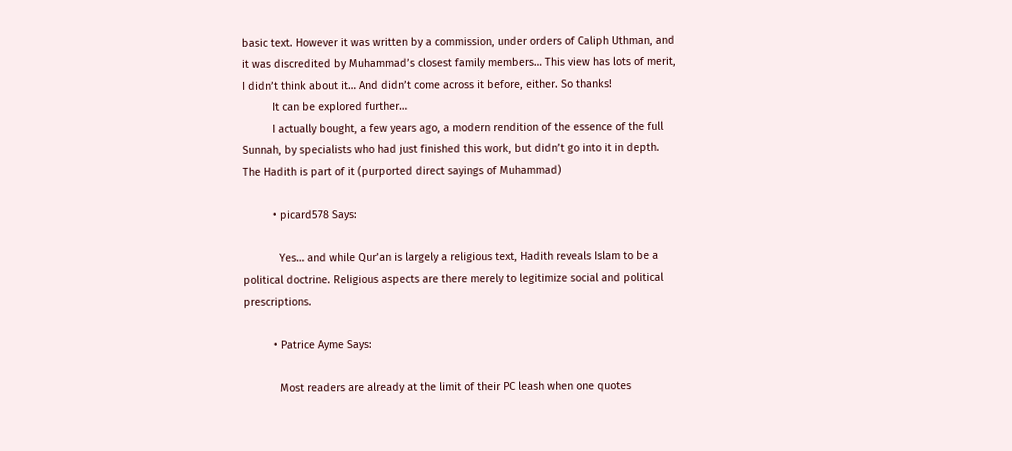basic text. However it was written by a commission, under orders of Caliph Uthman, and it was discredited by Muhammad’s closest family members… This view has lots of merit, I didn’t think about it… And didn’t come across it before, either. So thanks!
          It can be explored further…
          I actually bought, a few years ago, a modern rendition of the essence of the full Sunnah, by specialists who had just finished this work, but didn’t go into it in depth. The Hadith is part of it (purported direct sayings of Muhammad)

          • picard578 Says:

            Yes… and while Qur’an is largely a religious text, Hadith reveals Islam to be a political doctrine. Religious aspects are there merely to legitimize social and political prescriptions.

          • Patrice Ayme Says:

            Most readers are already at the limit of their PC leash when one quotes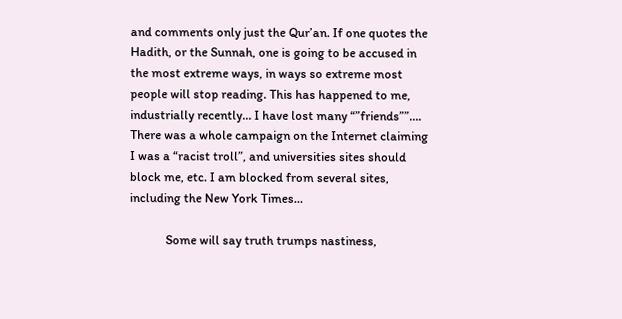and comments only just the Qur’an. If one quotes the Hadith, or the Sunnah, one is going to be accused in the most extreme ways, in ways so extreme most people will stop reading. This has happened to me, industrially recently… I have lost many “”friends””…. There was a whole campaign on the Internet claiming I was a “racist troll”, and universities sites should block me, etc. I am blocked from several sites, including the New York Times…

            Some will say truth trumps nastiness,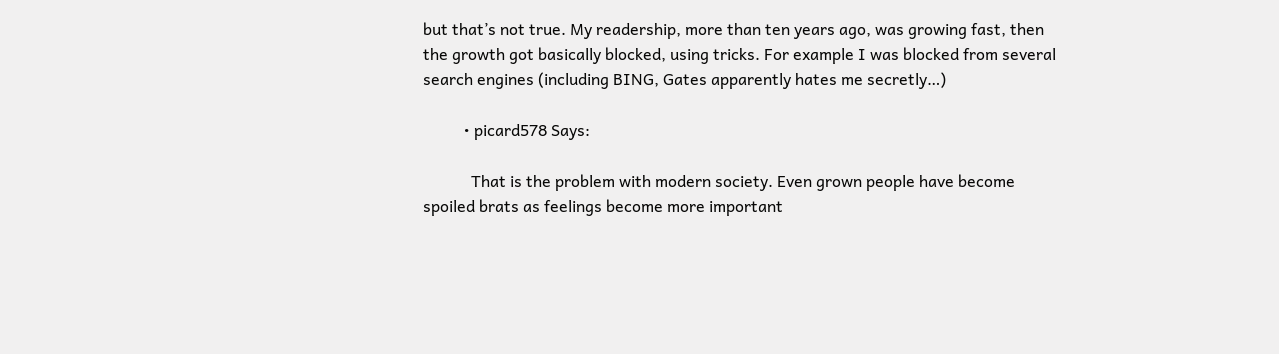but that’s not true. My readership, more than ten years ago, was growing fast, then the growth got basically blocked, using tricks. For example I was blocked from several search engines (including BING, Gates apparently hates me secretly…)

          • picard578 Says:

            That is the problem with modern society. Even grown people have become spoiled brats as feelings become more important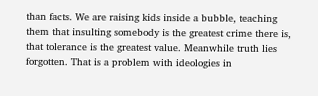than facts. We are raising kids inside a bubble, teaching them that insulting somebody is the greatest crime there is, that tolerance is the greatest value. Meanwhile truth lies forgotten. That is a problem with ideologies in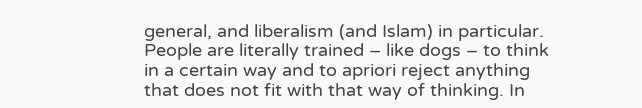general, and liberalism (and Islam) in particular. People are literally trained – like dogs – to think in a certain way and to apriori reject anything that does not fit with that way of thinking. In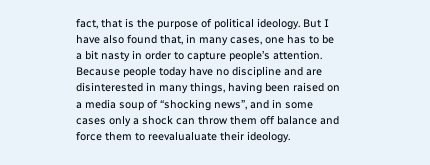fact, that is the purpose of political ideology. But I have also found that, in many cases, one has to be a bit nasty in order to capture people’s attention. Because people today have no discipline and are disinterested in many things, having been raised on a media soup of “shocking news”, and in some cases only a shock can throw them off balance and force them to reevalualuate their ideology.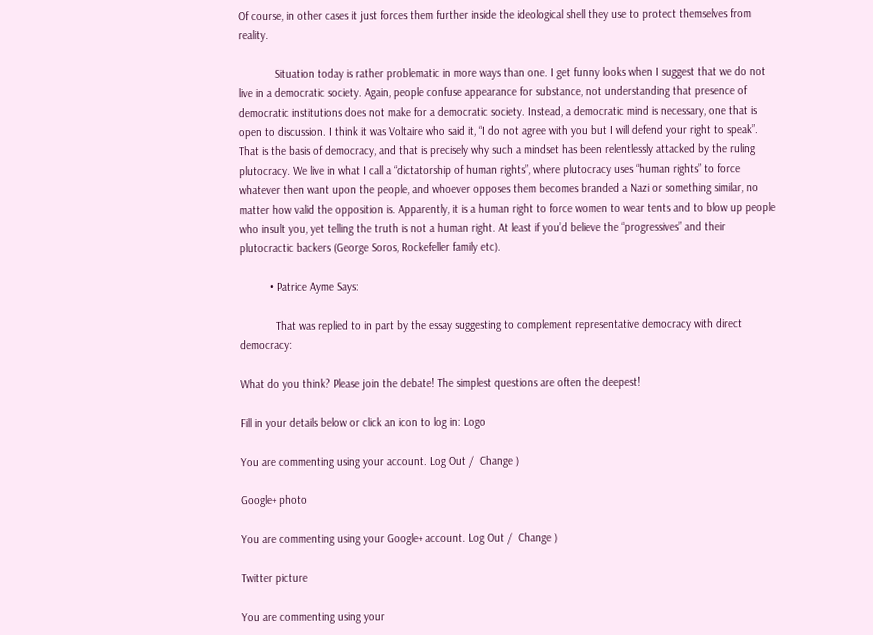Of course, in other cases it just forces them further inside the ideological shell they use to protect themselves from reality.

            Situation today is rather problematic in more ways than one. I get funny looks when I suggest that we do not live in a democratic society. Again, people confuse appearance for substance, not understanding that presence of democratic institutions does not make for a democratic society. Instead, a democratic mind is necessary, one that is open to discussion. I think it was Voltaire who said it, “I do not agree with you but I will defend your right to speak”. That is the basis of democracy, and that is precisely why such a mindset has been relentlessly attacked by the ruling plutocracy. We live in what I call a “dictatorship of human rights”, where plutocracy uses “human rights” to force whatever then want upon the people, and whoever opposes them becomes branded a Nazi or something similar, no matter how valid the opposition is. Apparently, it is a human right to force women to wear tents and to blow up people who insult you, yet telling the truth is not a human right. At least if you’d believe the “progressives” and their plutocractic backers (George Soros, Rockefeller family etc).

          • Patrice Ayme Says:

            That was replied to in part by the essay suggesting to complement representative democracy with direct democracy:

What do you think? Please join the debate! The simplest questions are often the deepest!

Fill in your details below or click an icon to log in: Logo

You are commenting using your account. Log Out /  Change )

Google+ photo

You are commenting using your Google+ account. Log Out /  Change )

Twitter picture

You are commenting using your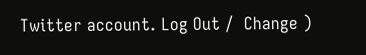Twitter account. Log Out /  Change )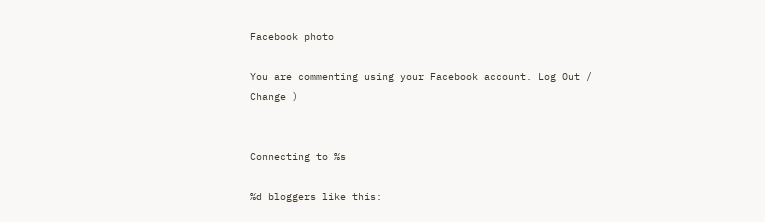Facebook photo

You are commenting using your Facebook account. Log Out /  Change )


Connecting to %s

%d bloggers like this: